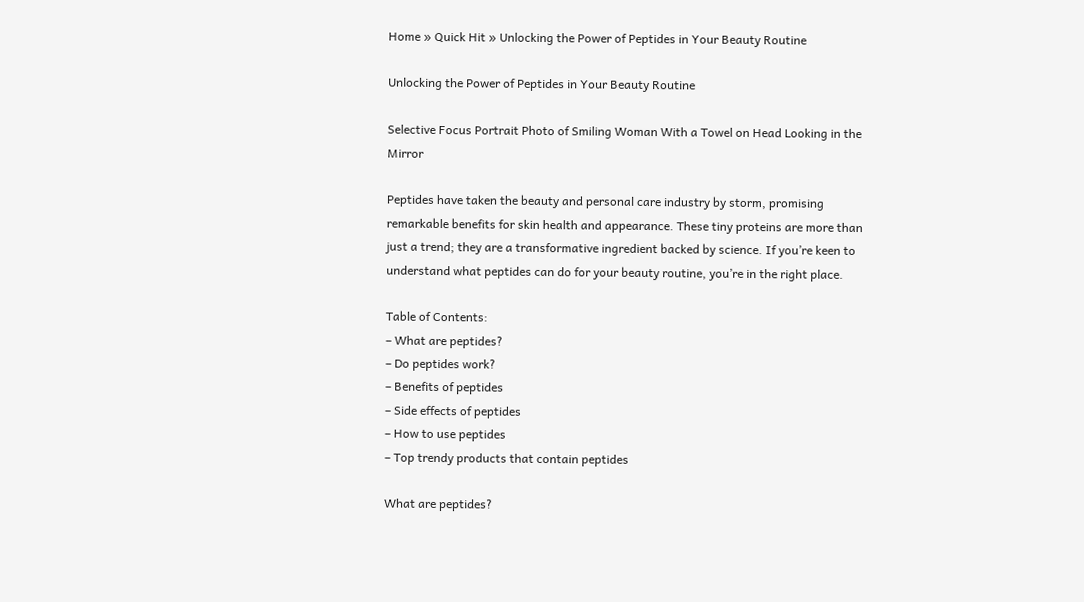Home » Quick Hit » Unlocking the Power of Peptides in Your Beauty Routine

Unlocking the Power of Peptides in Your Beauty Routine

Selective Focus Portrait Photo of Smiling Woman With a Towel on Head Looking in the Mirror

Peptides have taken the beauty and personal care industry by storm, promising remarkable benefits for skin health and appearance. These tiny proteins are more than just a trend; they are a transformative ingredient backed by science. If you’re keen to understand what peptides can do for your beauty routine, you’re in the right place.

Table of Contents:
– What are peptides?
– Do peptides work?
– Benefits of peptides
– Side effects of peptides
– How to use peptides
– Top trendy products that contain peptides

What are peptides?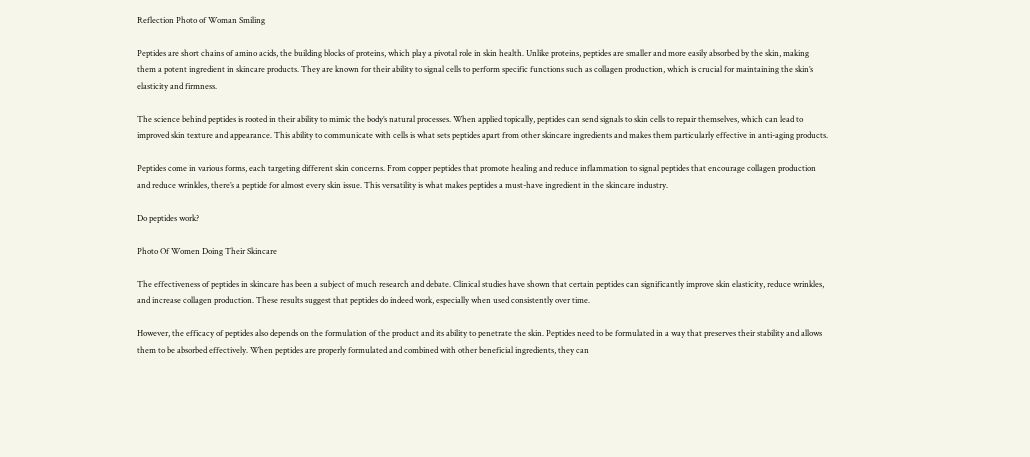Reflection Photo of Woman Smiling

Peptides are short chains of amino acids, the building blocks of proteins, which play a pivotal role in skin health. Unlike proteins, peptides are smaller and more easily absorbed by the skin, making them a potent ingredient in skincare products. They are known for their ability to signal cells to perform specific functions such as collagen production, which is crucial for maintaining the skin’s elasticity and firmness.

The science behind peptides is rooted in their ability to mimic the body’s natural processes. When applied topically, peptides can send signals to skin cells to repair themselves, which can lead to improved skin texture and appearance. This ability to communicate with cells is what sets peptides apart from other skincare ingredients and makes them particularly effective in anti-aging products.

Peptides come in various forms, each targeting different skin concerns. From copper peptides that promote healing and reduce inflammation to signal peptides that encourage collagen production and reduce wrinkles, there’s a peptide for almost every skin issue. This versatility is what makes peptides a must-have ingredient in the skincare industry.

Do peptides work?

Photo Of Women Doing Their Skincare

The effectiveness of peptides in skincare has been a subject of much research and debate. Clinical studies have shown that certain peptides can significantly improve skin elasticity, reduce wrinkles, and increase collagen production. These results suggest that peptides do indeed work, especially when used consistently over time.

However, the efficacy of peptides also depends on the formulation of the product and its ability to penetrate the skin. Peptides need to be formulated in a way that preserves their stability and allows them to be absorbed effectively. When peptides are properly formulated and combined with other beneficial ingredients, they can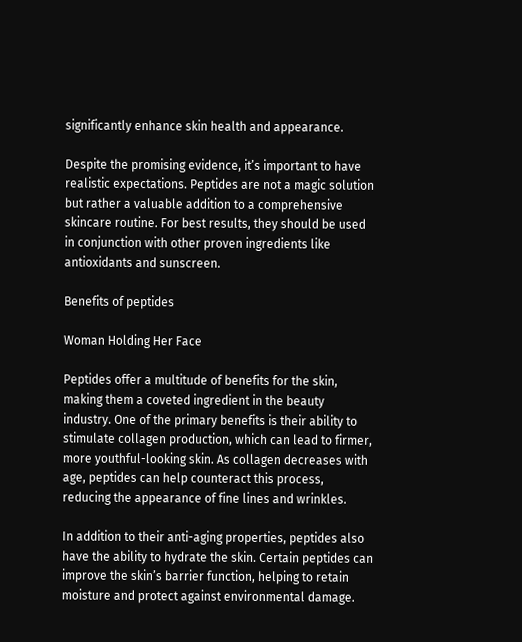significantly enhance skin health and appearance.

Despite the promising evidence, it’s important to have realistic expectations. Peptides are not a magic solution but rather a valuable addition to a comprehensive skincare routine. For best results, they should be used in conjunction with other proven ingredients like antioxidants and sunscreen.

Benefits of peptides

Woman Holding Her Face

Peptides offer a multitude of benefits for the skin, making them a coveted ingredient in the beauty industry. One of the primary benefits is their ability to stimulate collagen production, which can lead to firmer, more youthful-looking skin. As collagen decreases with age, peptides can help counteract this process, reducing the appearance of fine lines and wrinkles.

In addition to their anti-aging properties, peptides also have the ability to hydrate the skin. Certain peptides can improve the skin’s barrier function, helping to retain moisture and protect against environmental damage.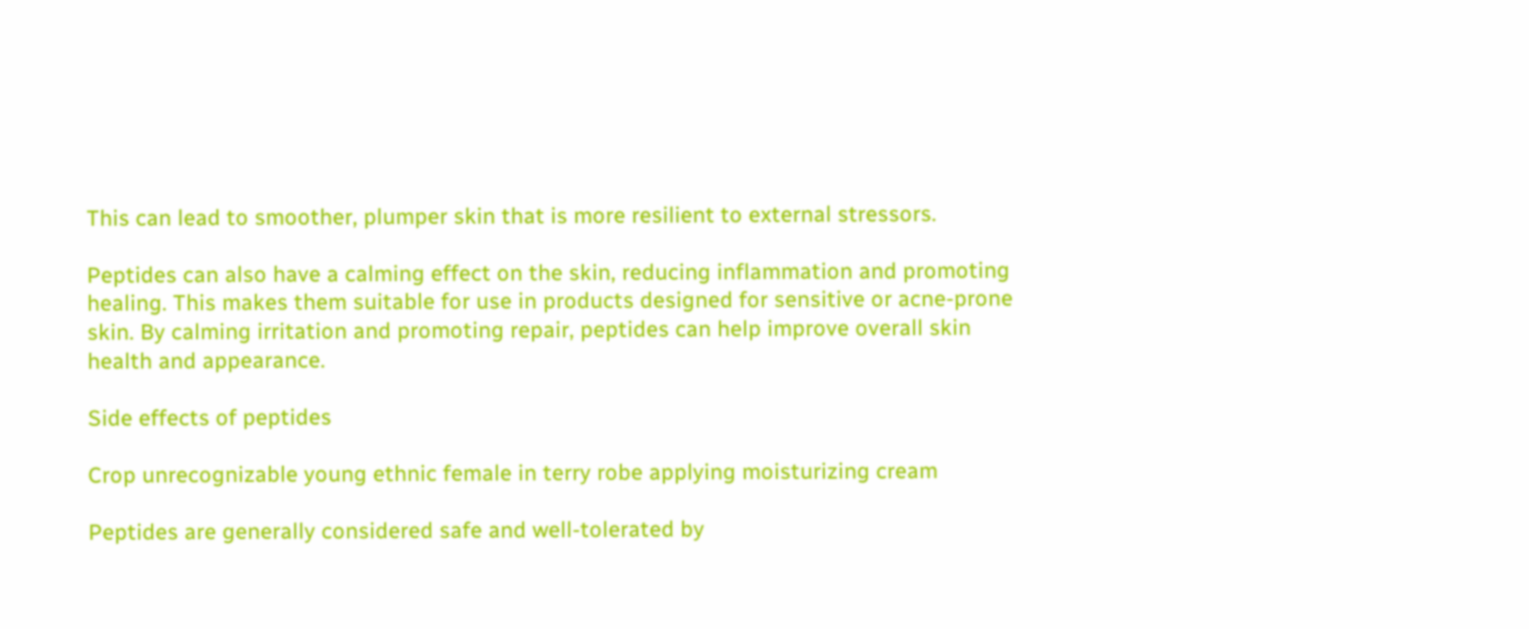This can lead to smoother, plumper skin that is more resilient to external stressors.

Peptides can also have a calming effect on the skin, reducing inflammation and promoting healing. This makes them suitable for use in products designed for sensitive or acne-prone skin. By calming irritation and promoting repair, peptides can help improve overall skin health and appearance.

Side effects of peptides

Crop unrecognizable young ethnic female in terry robe applying moisturizing cream

Peptides are generally considered safe and well-tolerated by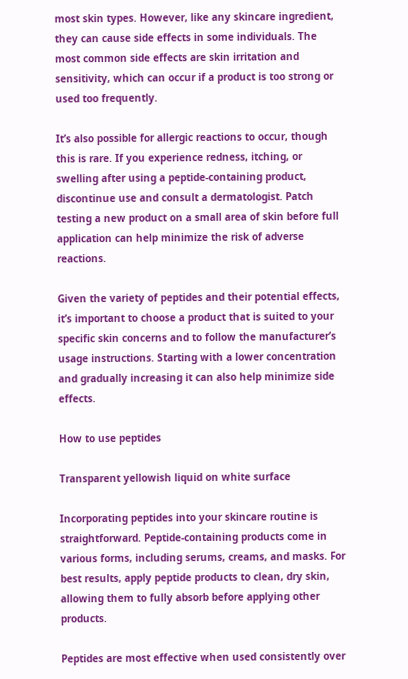most skin types. However, like any skincare ingredient, they can cause side effects in some individuals. The most common side effects are skin irritation and sensitivity, which can occur if a product is too strong or used too frequently.

It’s also possible for allergic reactions to occur, though this is rare. If you experience redness, itching, or swelling after using a peptide-containing product, discontinue use and consult a dermatologist. Patch testing a new product on a small area of skin before full application can help minimize the risk of adverse reactions.

Given the variety of peptides and their potential effects, it’s important to choose a product that is suited to your specific skin concerns and to follow the manufacturer’s usage instructions. Starting with a lower concentration and gradually increasing it can also help minimize side effects.

How to use peptides

Transparent yellowish liquid on white surface

Incorporating peptides into your skincare routine is straightforward. Peptide-containing products come in various forms, including serums, creams, and masks. For best results, apply peptide products to clean, dry skin, allowing them to fully absorb before applying other products.

Peptides are most effective when used consistently over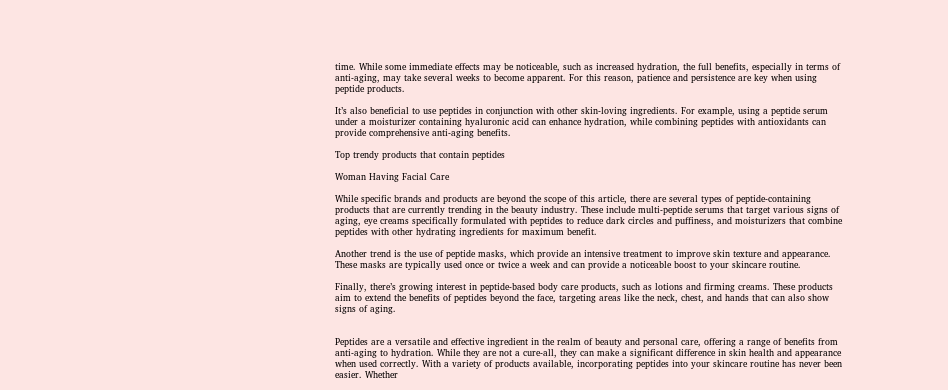time. While some immediate effects may be noticeable, such as increased hydration, the full benefits, especially in terms of anti-aging, may take several weeks to become apparent. For this reason, patience and persistence are key when using peptide products.

It’s also beneficial to use peptides in conjunction with other skin-loving ingredients. For example, using a peptide serum under a moisturizer containing hyaluronic acid can enhance hydration, while combining peptides with antioxidants can provide comprehensive anti-aging benefits.

Top trendy products that contain peptides

Woman Having Facial Care

While specific brands and products are beyond the scope of this article, there are several types of peptide-containing products that are currently trending in the beauty industry. These include multi-peptide serums that target various signs of aging, eye creams specifically formulated with peptides to reduce dark circles and puffiness, and moisturizers that combine peptides with other hydrating ingredients for maximum benefit.

Another trend is the use of peptide masks, which provide an intensive treatment to improve skin texture and appearance. These masks are typically used once or twice a week and can provide a noticeable boost to your skincare routine.

Finally, there’s growing interest in peptide-based body care products, such as lotions and firming creams. These products aim to extend the benefits of peptides beyond the face, targeting areas like the neck, chest, and hands that can also show signs of aging.


Peptides are a versatile and effective ingredient in the realm of beauty and personal care, offering a range of benefits from anti-aging to hydration. While they are not a cure-all, they can make a significant difference in skin health and appearance when used correctly. With a variety of products available, incorporating peptides into your skincare routine has never been easier. Whether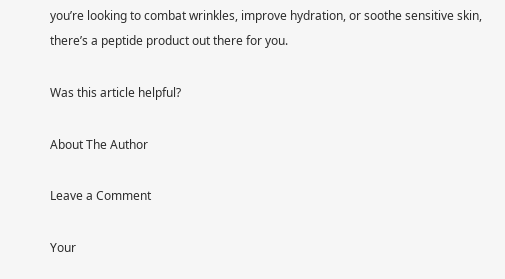you’re looking to combat wrinkles, improve hydration, or soothe sensitive skin, there’s a peptide product out there for you.

Was this article helpful?

About The Author

Leave a Comment

Your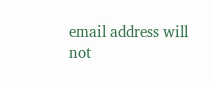email address will not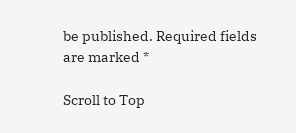be published. Required fields are marked *

Scroll to Top